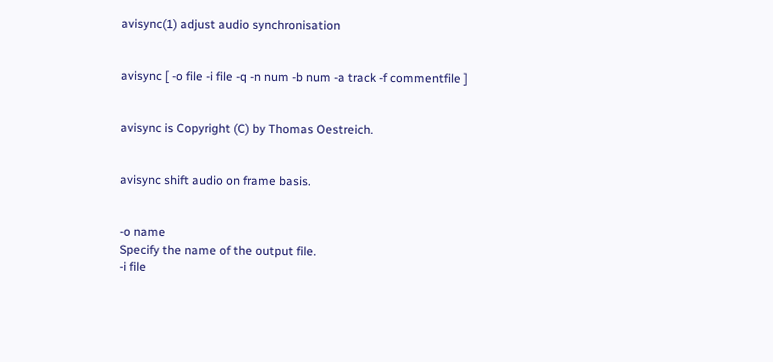avisync(1) adjust audio synchronisation


avisync [ -o file -i file -q -n num -b num -a track -f commentfile ]


avisync is Copyright (C) by Thomas Oestreich.


avisync shift audio on frame basis.


-o name
Specify the name of the output file.
-i file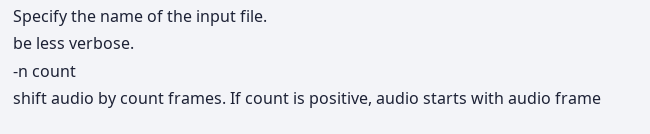Specify the name of the input file.
be less verbose.
-n count
shift audio by count frames. If count is positive, audio starts with audio frame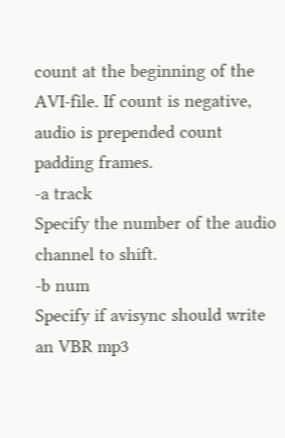count at the beginning of the AVI-file. If count is negative, audio is prepended count padding frames.
-a track
Specify the number of the audio channel to shift.
-b num
Specify if avisync should write an VBR mp3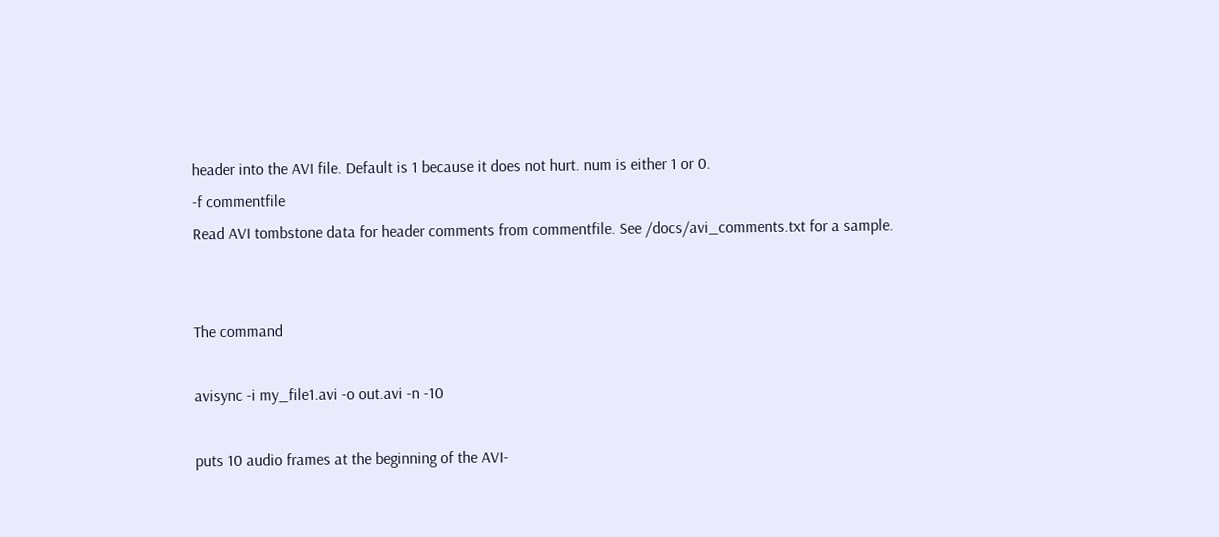header into the AVI file. Default is 1 because it does not hurt. num is either 1 or 0.
-f commentfile
Read AVI tombstone data for header comments from commentfile. See /docs/avi_comments.txt for a sample.


The command

avisync -i my_file1.avi -o out.avi -n -10

puts 10 audio frames at the beginning of the AVI-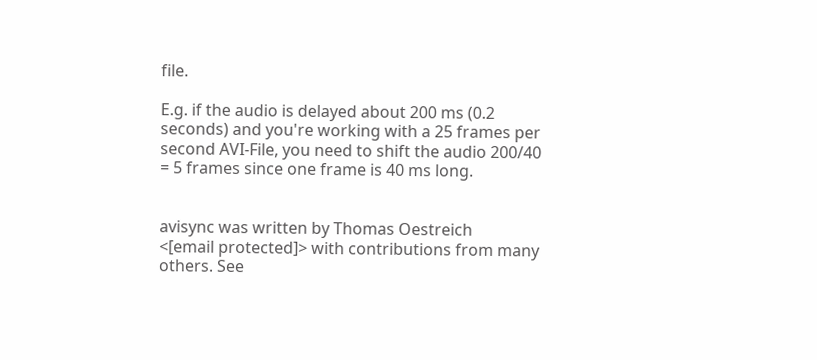file.

E.g. if the audio is delayed about 200 ms (0.2 seconds) and you're working with a 25 frames per second AVI-File, you need to shift the audio 200/40 = 5 frames since one frame is 40 ms long.


avisync was written by Thomas Oestreich
<[email protected]> with contributions from many others. See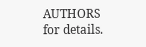AUTHORS for details.